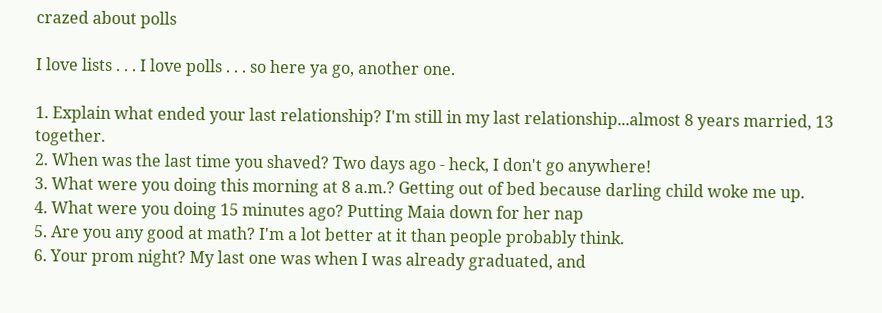crazed about polls

I love lists . . . I love polls . . . so here ya go, another one.

1. Explain what ended your last relationship? I'm still in my last relationship...almost 8 years married, 13 together.
2. When was the last time you shaved? Two days ago - heck, I don't go anywhere!
3. What were you doing this morning at 8 a.m.? Getting out of bed because darling child woke me up.
4. What were you doing 15 minutes ago? Putting Maia down for her nap
5. Are you any good at math? I'm a lot better at it than people probably think.
6. Your prom night? My last one was when I was already graduated, and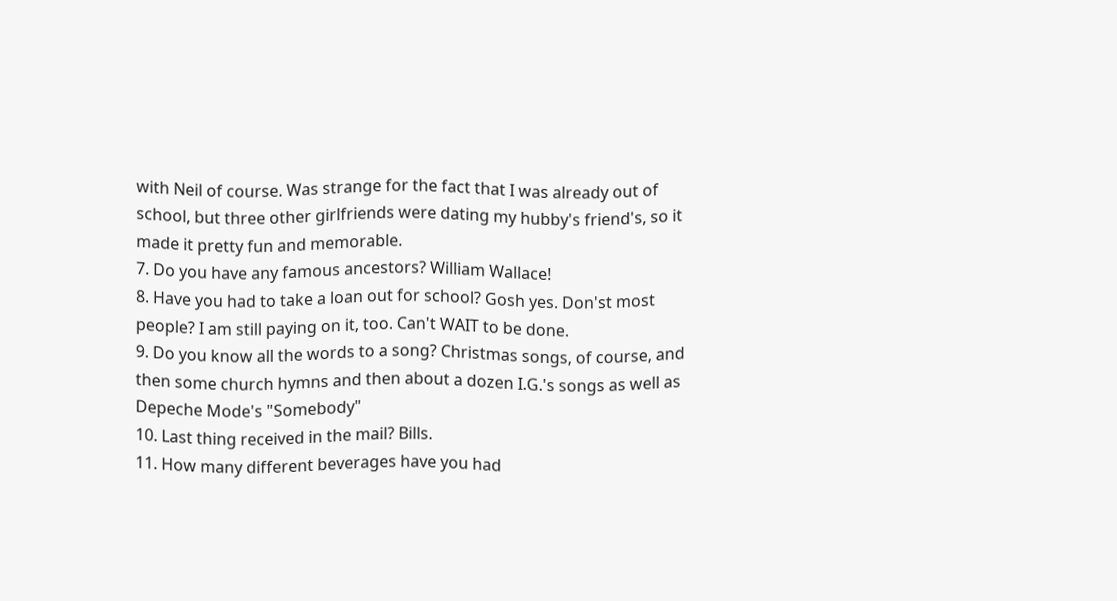with Neil of course. Was strange for the fact that I was already out of school, but three other girlfriends were dating my hubby's friend's, so it made it pretty fun and memorable.
7. Do you have any famous ancestors? William Wallace!
8. Have you had to take a loan out for school? Gosh yes. Don'st most people? I am still paying on it, too. Can't WAIT to be done.
9. Do you know all the words to a song? Christmas songs, of course, and then some church hymns and then about a dozen I.G.'s songs as well as Depeche Mode's "Somebody"
10. Last thing received in the mail? Bills.
11. How many different beverages have you had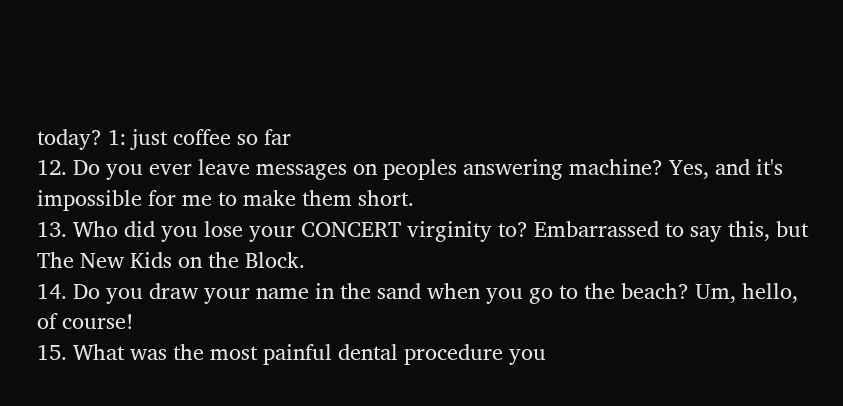today? 1: just coffee so far
12. Do you ever leave messages on peoples answering machine? Yes, and it's impossible for me to make them short.
13. Who did you lose your CONCERT virginity to? Embarrassed to say this, but The New Kids on the Block.
14. Do you draw your name in the sand when you go to the beach? Um, hello, of course!
15. What was the most painful dental procedure you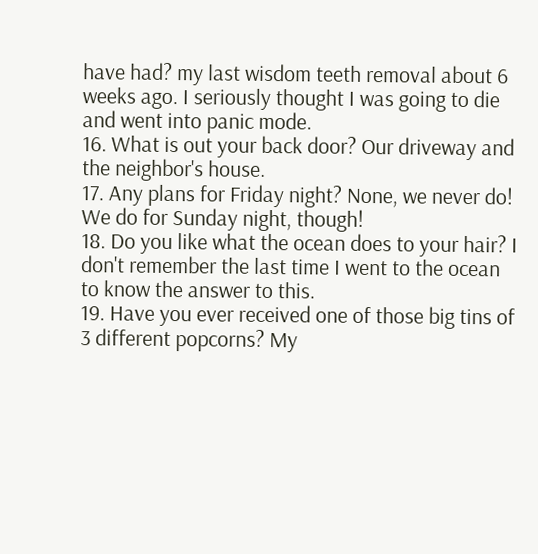have had? my last wisdom teeth removal about 6 weeks ago. I seriously thought I was going to die and went into panic mode.
16. What is out your back door? Our driveway and the neighbor's house.
17. Any plans for Friday night? None, we never do! We do for Sunday night, though!
18. Do you like what the ocean does to your hair? I don't remember the last time I went to the ocean to know the answer to this.
19. Have you ever received one of those big tins of 3 different popcorns? My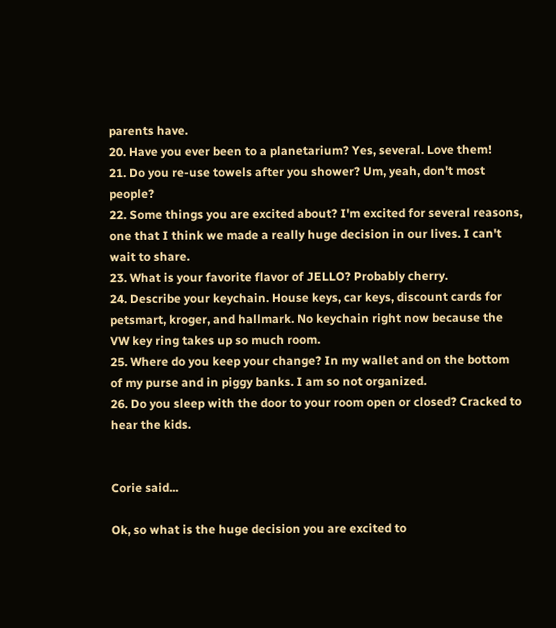parents have.
20. Have you ever been to a planetarium? Yes, several. Love them!
21. Do you re-use towels after you shower? Um, yeah, don't most people?
22. Some things you are excited about? I'm excited for several reasons, one that I think we made a really huge decision in our lives. I can't wait to share.
23. What is your favorite flavor of JELLO? Probably cherry.
24. Describe your keychain. House keys, car keys, discount cards for petsmart, kroger, and hallmark. No keychain right now because the VW key ring takes up so much room.
25. Where do you keep your change? In my wallet and on the bottom of my purse and in piggy banks. I am so not organized.
26. Do you sleep with the door to your room open or closed? Cracked to hear the kids.


Corie said...

Ok, so what is the huge decision you are excited to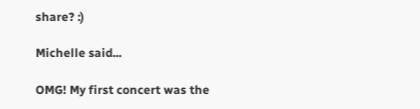share? :)

Michelle said...

OMG! My first concert was the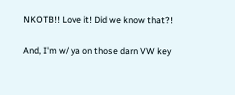NKOTB!! Love it! Did we know that?!

And, I'm w/ ya on those darn VW key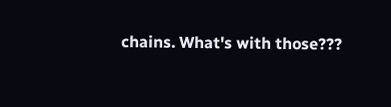chains. What's with those???